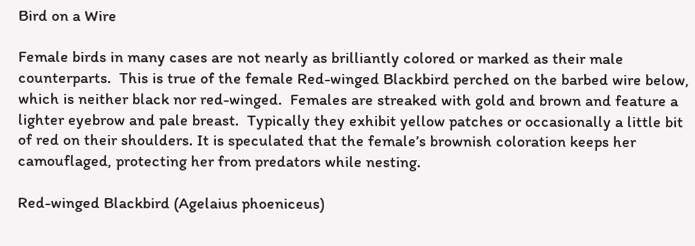Bird on a Wire

Female birds in many cases are not nearly as brilliantly colored or marked as their male counterparts.  This is true of the female Red-winged Blackbird perched on the barbed wire below, which is neither black nor red-winged.  Females are streaked with gold and brown and feature a lighter eyebrow and pale breast.  Typically they exhibit yellow patches or occasionally a little bit of red on their shoulders. It is speculated that the female’s brownish coloration keeps her camouflaged, protecting her from predators while nesting.

Red-winged Blackbird (Agelaius phoeniceus)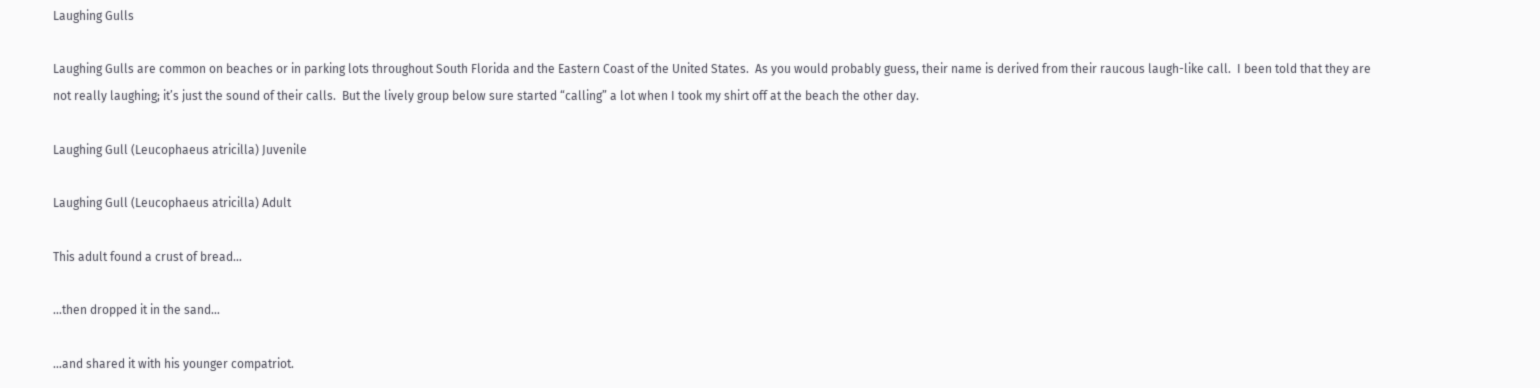Laughing Gulls

Laughing Gulls are common on beaches or in parking lots throughout South Florida and the Eastern Coast of the United States.  As you would probably guess, their name is derived from their raucous laugh-like call.  I been told that they are not really laughing; it’s just the sound of their calls.  But the lively group below sure started “calling” a lot when I took my shirt off at the beach the other day.

Laughing Gull (Leucophaeus atricilla) Juvenile

Laughing Gull (Leucophaeus atricilla) Adult

This adult found a crust of bread…

…then dropped it in the sand…

…and shared it with his younger compatriot.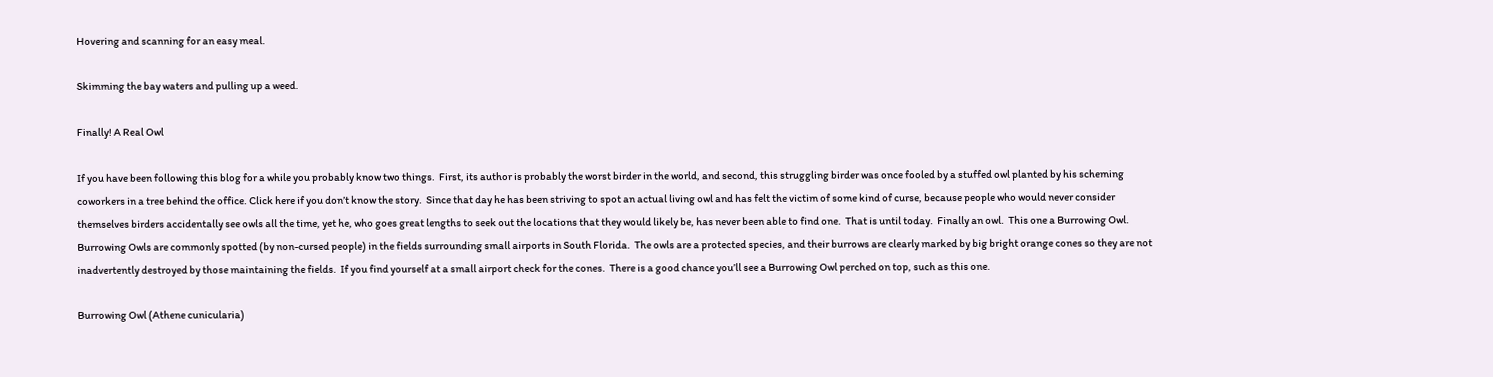Hovering and scanning for an easy meal.

Skimming the bay waters and pulling up a weed.

Finally! A Real Owl

If you have been following this blog for a while you probably know two things.  First, its author is probably the worst birder in the world, and second, this struggling birder was once fooled by a stuffed owl planted by his scheming coworkers in a tree behind the office. Click here if you don’t know the story.  Since that day he has been striving to spot an actual living owl and has felt the victim of some kind of curse, because people who would never consider themselves birders accidentally see owls all the time, yet he, who goes great lengths to seek out the locations that they would likely be, has never been able to find one.  That is until today.  Finally an owl.  This one a Burrowing Owl.  Burrowing Owls are commonly spotted (by non-cursed people) in the fields surrounding small airports in South Florida.  The owls are a protected species, and their burrows are clearly marked by big bright orange cones so they are not inadvertently destroyed by those maintaining the fields.  If you find yourself at a small airport check for the cones.  There is a good chance you’ll see a Burrowing Owl perched on top, such as this one.

Burrowing Owl (Athene cunicularia)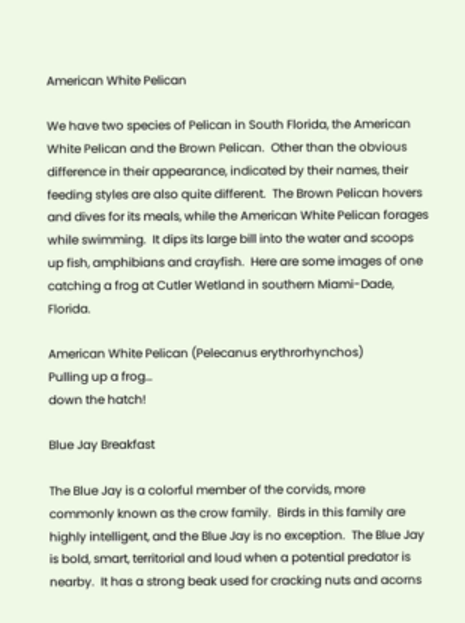American White Pelican

We have two species of Pelican in South Florida, the American White Pelican and the Brown Pelican.  Other than the obvious difference in their appearance, indicated by their names, their feeding styles are also quite different.  The Brown Pelican hovers and dives for its meals, while the American White Pelican forages while swimming.  It dips its large bill into the water and scoops up fish, amphibians and crayfish.  Here are some images of one catching a frog at Cutler Wetland in southern Miami-Dade, Florida.

American White Pelican (Pelecanus erythrorhynchos)
Pulling up a frog…
down the hatch!

Blue Jay Breakfast

The Blue Jay is a colorful member of the corvids, more commonly known as the crow family.  Birds in this family are highly intelligent, and the Blue Jay is no exception.  The Blue Jay is bold, smart, territorial and loud when a potential predator is nearby.  It has a strong beak used for cracking nuts and acorns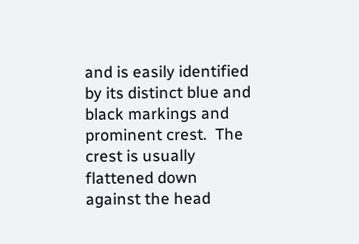and is easily identified by its distinct blue and black markings and prominent crest.  The crest is usually flattened down against the head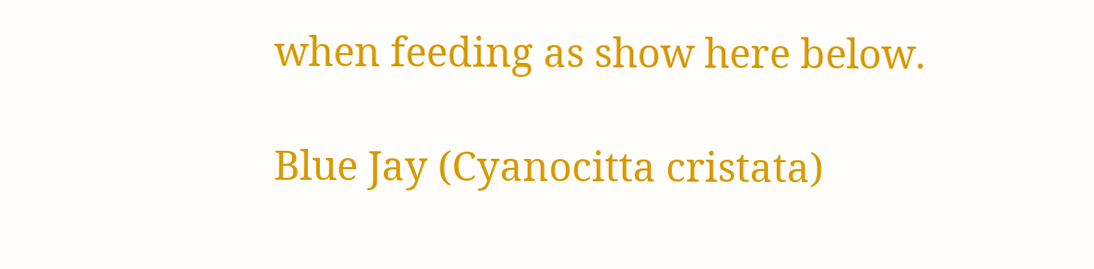when feeding as show here below.

Blue Jay (Cyanocitta cristata)